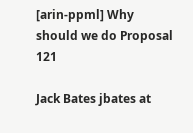[arin-ppml] Why should we do Proposal 121

Jack Bates jbates at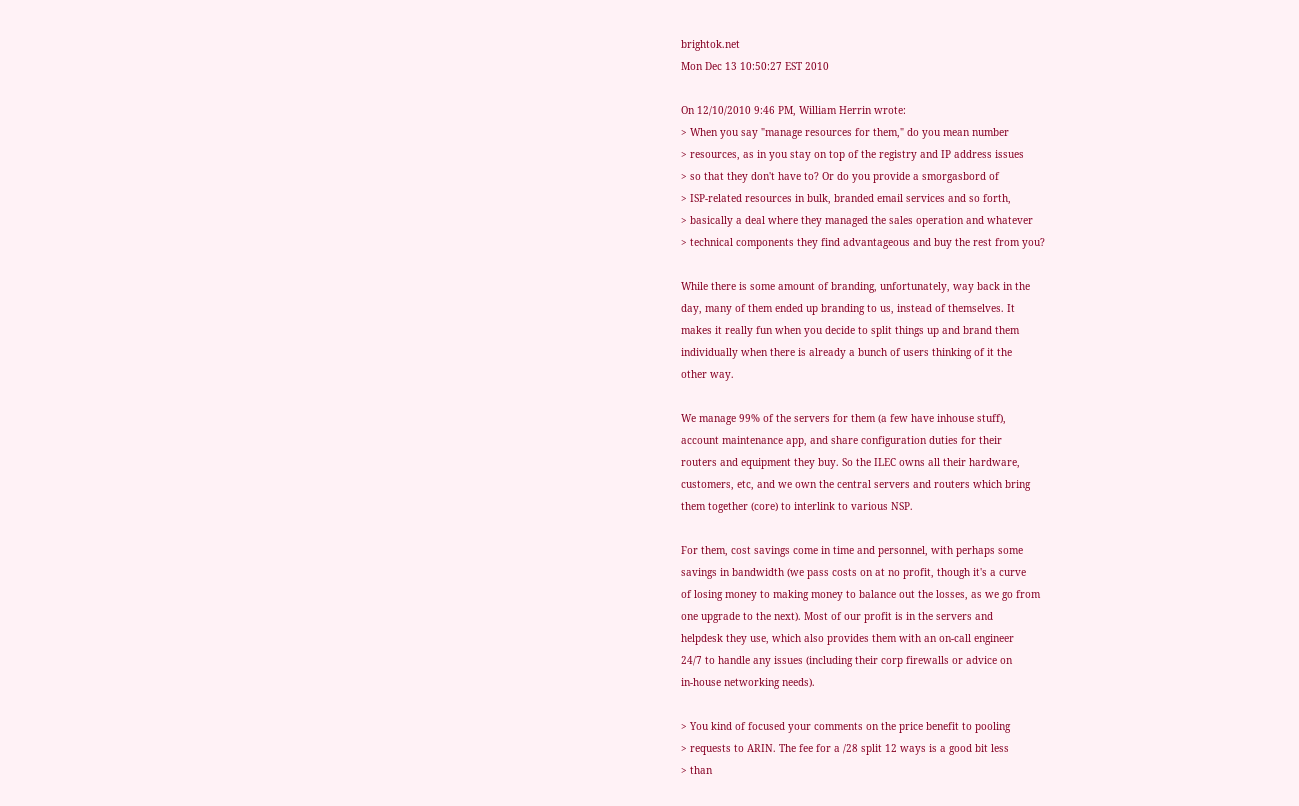brightok.net
Mon Dec 13 10:50:27 EST 2010

On 12/10/2010 9:46 PM, William Herrin wrote:
> When you say "manage resources for them," do you mean number
> resources, as in you stay on top of the registry and IP address issues
> so that they don't have to? Or do you provide a smorgasbord of
> ISP-related resources in bulk, branded email services and so forth,
> basically a deal where they managed the sales operation and whatever
> technical components they find advantageous and buy the rest from you?

While there is some amount of branding, unfortunately, way back in the
day, many of them ended up branding to us, instead of themselves. It
makes it really fun when you decide to split things up and brand them
individually when there is already a bunch of users thinking of it the
other way.

We manage 99% of the servers for them (a few have inhouse stuff),
account maintenance app, and share configuration duties for their
routers and equipment they buy. So the ILEC owns all their hardware,
customers, etc, and we own the central servers and routers which bring
them together (core) to interlink to various NSP.

For them, cost savings come in time and personnel, with perhaps some
savings in bandwidth (we pass costs on at no profit, though it's a curve
of losing money to making money to balance out the losses, as we go from
one upgrade to the next). Most of our profit is in the servers and
helpdesk they use, which also provides them with an on-call engineer
24/7 to handle any issues (including their corp firewalls or advice on
in-house networking needs).

> You kind of focused your comments on the price benefit to pooling
> requests to ARIN. The fee for a /28 split 12 ways is a good bit less
> than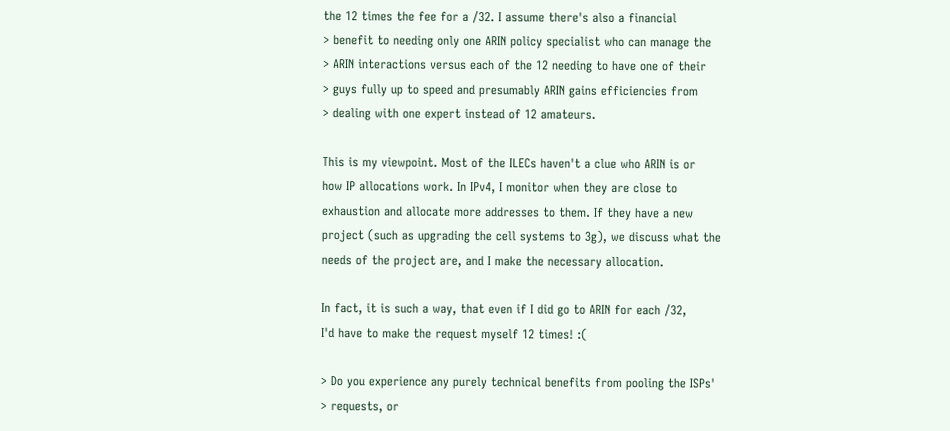the 12 times the fee for a /32. I assume there's also a financial
> benefit to needing only one ARIN policy specialist who can manage the
> ARIN interactions versus each of the 12 needing to have one of their
> guys fully up to speed and presumably ARIN gains efficiencies from
> dealing with one expert instead of 12 amateurs.

This is my viewpoint. Most of the ILECs haven't a clue who ARIN is or
how IP allocations work. In IPv4, I monitor when they are close to
exhaustion and allocate more addresses to them. If they have a new
project (such as upgrading the cell systems to 3g), we discuss what the
needs of the project are, and I make the necessary allocation.

In fact, it is such a way, that even if I did go to ARIN for each /32,
I'd have to make the request myself 12 times! :(

> Do you experience any purely technical benefits from pooling the ISPs'
> requests, or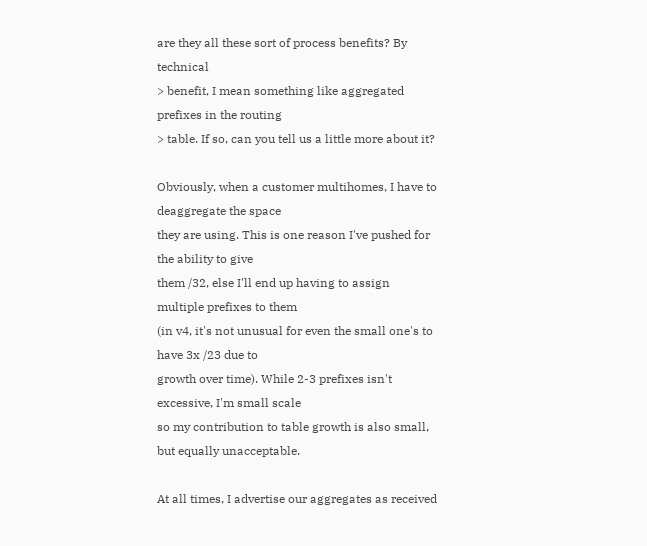are they all these sort of process benefits? By technical
> benefit, I mean something like aggregated prefixes in the routing
> table. If so, can you tell us a little more about it?

Obviously, when a customer multihomes, I have to deaggregate the space
they are using. This is one reason I've pushed for the ability to give
them /32, else I'll end up having to assign multiple prefixes to them
(in v4, it's not unusual for even the small one's to have 3x /23 due to
growth over time). While 2-3 prefixes isn't excessive, I'm small scale
so my contribution to table growth is also small, but equally unacceptable.

At all times, I advertise our aggregates as received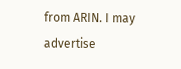from ARIN. I may
advertise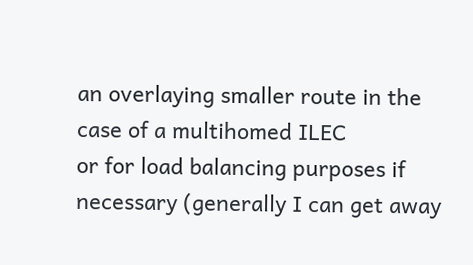an overlaying smaller route in the case of a multihomed ILEC
or for load balancing purposes if necessary (generally I can get away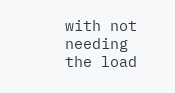with not needing the load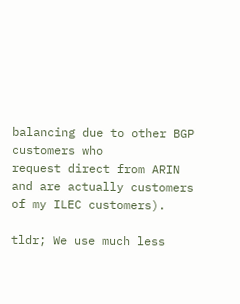balancing due to other BGP customers who
request direct from ARIN and are actually customers of my ILEC customers).

tldr; We use much less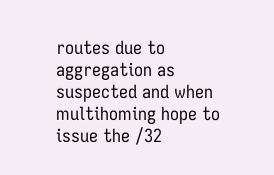routes due to aggregation as suspected and when
multihoming hope to issue the /32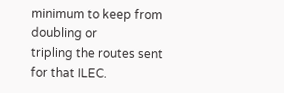minimum to keep from doubling or
tripling the routes sent for that ILEC.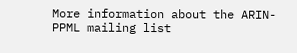More information about the ARIN-PPML mailing list